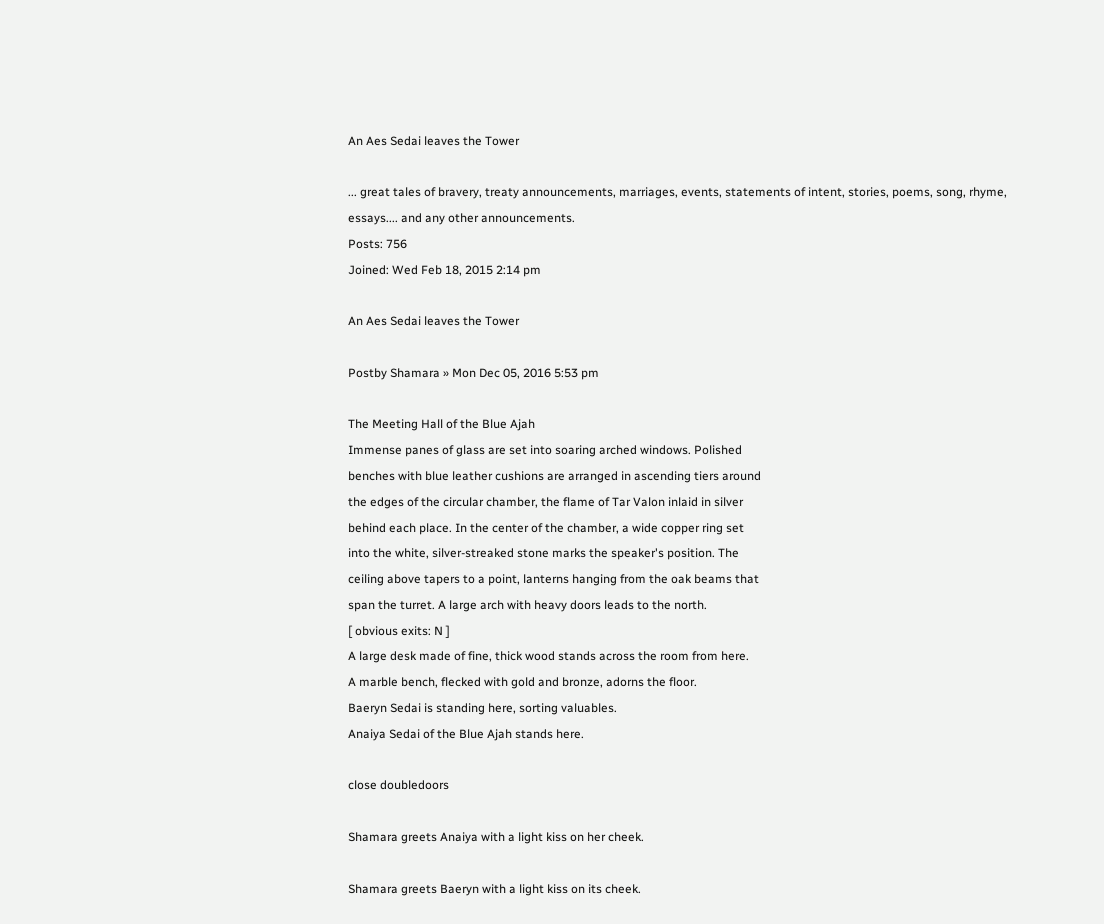An Aes Sedai leaves the Tower

... great tales of bravery, treaty announcements, marriages, events, statements of intent, stories, poems, song, rhyme, essays.... and any other announcements.
Posts: 756
Joined: Wed Feb 18, 2015 2:14 pm

An Aes Sedai leaves the Tower

Postby Shamara » Mon Dec 05, 2016 5:53 pm

The Meeting Hall of the Blue Ajah
Immense panes of glass are set into soaring arched windows. Polished
benches with blue leather cushions are arranged in ascending tiers around
the edges of the circular chamber, the flame of Tar Valon inlaid in silver
behind each place. In the center of the chamber, a wide copper ring set
into the white, silver-streaked stone marks the speaker's position. The
ceiling above tapers to a point, lanterns hanging from the oak beams that
span the turret. A large arch with heavy doors leads to the north.
[ obvious exits: N ]
A large desk made of fine, thick wood stands across the room from here.
A marble bench, flecked with gold and bronze, adorns the floor.
Baeryn Sedai is standing here, sorting valuables.
Anaiya Sedai of the Blue Ajah stands here.

close doubledoors

Shamara greets Anaiya with a light kiss on her cheek.

Shamara greets Baeryn with a light kiss on its cheek.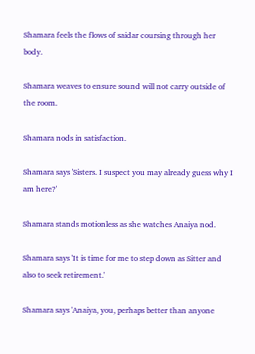Shamara feels the flows of saidar coursing through her body.

Shamara weaves to ensure sound will not carry outside of the room.

Shamara nods in satisfaction.

Shamara says 'Sisters. I suspect you may already guess why I am here?'

Shamara stands motionless as she watches Anaiya nod.

Shamara says 'It is time for me to step down as Sitter and also to seek retirement.'

Shamara says 'Anaiya, you, perhaps better than anyone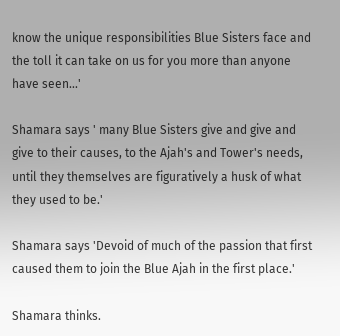know the unique responsibilities Blue Sisters face and the toll it can take on us for you more than anyone have seen...'

Shamara says ' many Blue Sisters give and give and give to their causes, to the Ajah's and Tower's needs, until they themselves are figuratively a husk of what they used to be.'

Shamara says 'Devoid of much of the passion that first caused them to join the Blue Ajah in the first place.'

Shamara thinks.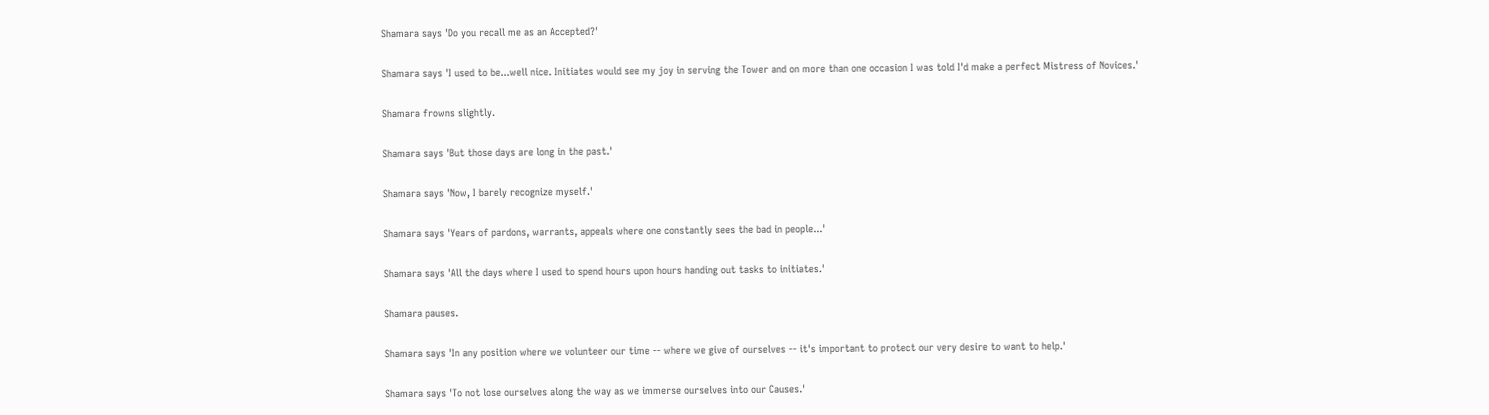Shamara says 'Do you recall me as an Accepted?'

Shamara says 'I used to be...well nice. Initiates would see my joy in serving the Tower and on more than one occasion I was told I'd make a perfect Mistress of Novices.'

Shamara frowns slightly.

Shamara says 'But those days are long in the past.'

Shamara says 'Now, I barely recognize myself.'

Shamara says 'Years of pardons, warrants, appeals where one constantly sees the bad in people...'

Shamara says 'All the days where I used to spend hours upon hours handing out tasks to initiates.'

Shamara pauses.

Shamara says 'In any position where we volunteer our time -- where we give of ourselves -- it's important to protect our very desire to want to help.'

Shamara says 'To not lose ourselves along the way as we immerse ourselves into our Causes.'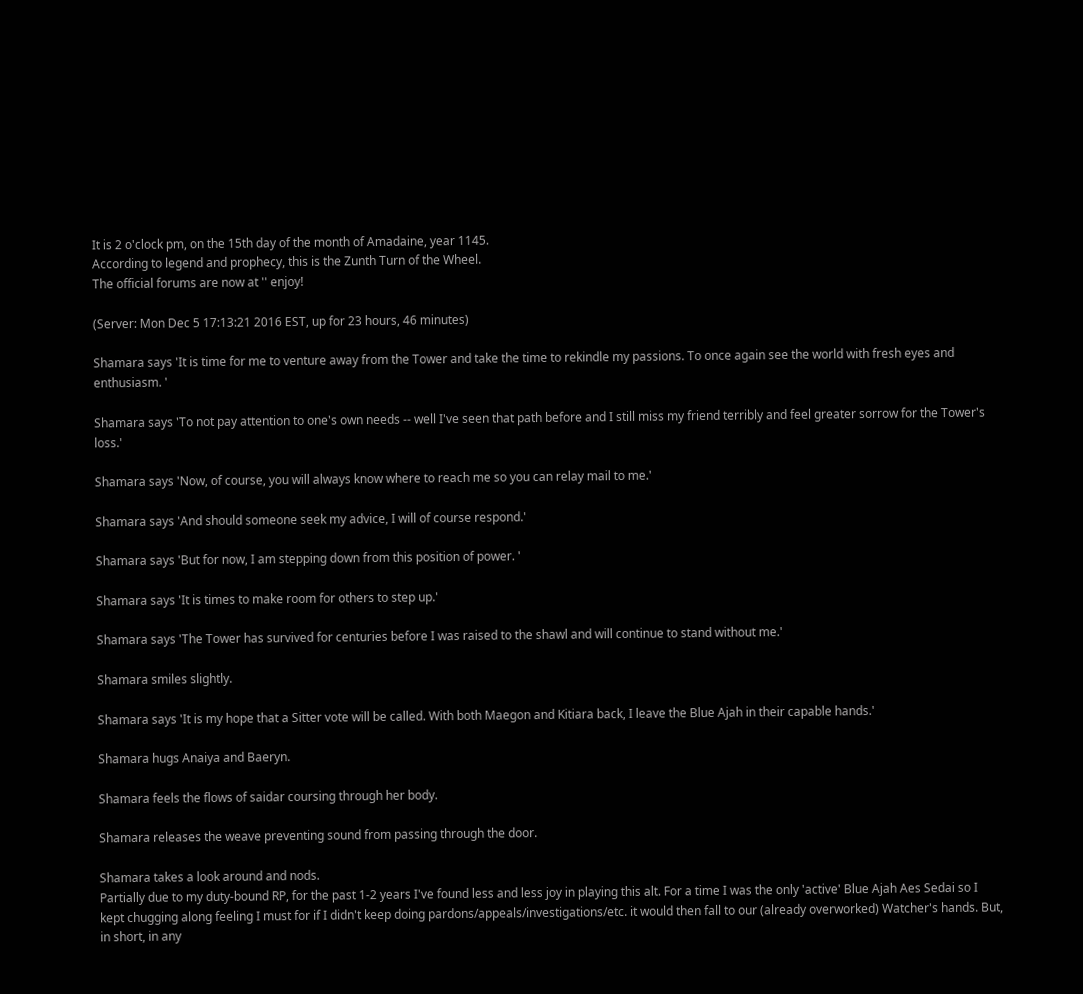It is 2 o'clock pm, on the 15th day of the month of Amadaine, year 1145.
According to legend and prophecy, this is the Zunth Turn of the Wheel.
The official forums are now at '' enjoy!

(Server: Mon Dec 5 17:13:21 2016 EST, up for 23 hours, 46 minutes)

Shamara says 'It is time for me to venture away from the Tower and take the time to rekindle my passions. To once again see the world with fresh eyes and enthusiasm. '

Shamara says 'To not pay attention to one's own needs -- well I've seen that path before and I still miss my friend terribly and feel greater sorrow for the Tower's loss.'

Shamara says 'Now, of course, you will always know where to reach me so you can relay mail to me.'

Shamara says 'And should someone seek my advice, I will of course respond.'

Shamara says 'But for now, I am stepping down from this position of power. '

Shamara says 'It is times to make room for others to step up.'

Shamara says 'The Tower has survived for centuries before I was raised to the shawl and will continue to stand without me.'

Shamara smiles slightly.

Shamara says 'It is my hope that a Sitter vote will be called. With both Maegon and Kitiara back, I leave the Blue Ajah in their capable hands.'

Shamara hugs Anaiya and Baeryn.

Shamara feels the flows of saidar coursing through her body.

Shamara releases the weave preventing sound from passing through the door.

Shamara takes a look around and nods.
Partially due to my duty-bound RP, for the past 1-2 years I've found less and less joy in playing this alt. For a time I was the only 'active' Blue Ajah Aes Sedai so I kept chugging along feeling I must for if I didn't keep doing pardons/appeals/investigations/etc. it would then fall to our (already overworked) Watcher's hands. But, in short, in any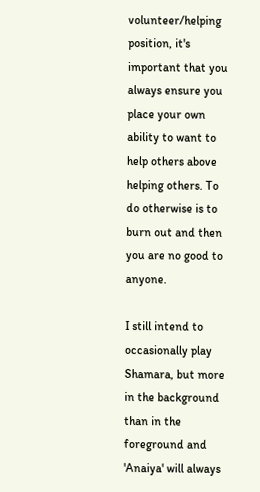volunteer/helping position, it's important that you always ensure you place your own ability to want to help others above helping others. To do otherwise is to burn out and then you are no good to anyone.

I still intend to occasionally play Shamara, but more in the background than in the foreground and 'Anaiya' will always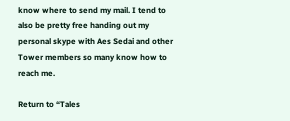know where to send my mail. I tend to also be pretty free handing out my personal skype with Aes Sedai and other Tower members so many know how to reach me.

Return to “Tales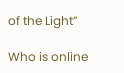of the Light”

Who is online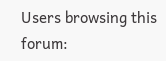Users browsing this forum: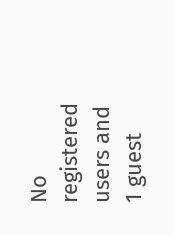No registered users and 1 guest